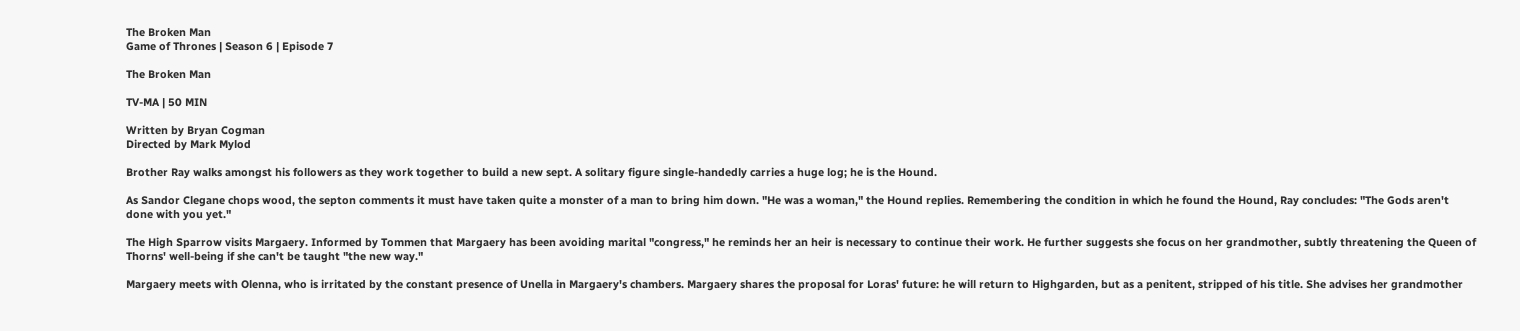The Broken Man
Game of Thrones | Season 6 | Episode 7

The Broken Man

TV-MA | 50 MIN

Written by Bryan Cogman
Directed by Mark Mylod

Brother Ray walks amongst his followers as they work together to build a new sept. A solitary figure single-handedly carries a huge log; he is the Hound.

As Sandor Clegane chops wood, the septon comments it must have taken quite a monster of a man to bring him down. "He was a woman," the Hound replies. Remembering the condition in which he found the Hound, Ray concludes: "The Gods aren't done with you yet."

The High Sparrow visits Margaery. Informed by Tommen that Margaery has been avoiding marital "congress," he reminds her an heir is necessary to continue their work. He further suggests she focus on her grandmother, subtly threatening the Queen of Thorns' well-being if she can't be taught "the new way."

Margaery meets with Olenna, who is irritated by the constant presence of Unella in Margaery's chambers. Margaery shares the proposal for Loras' future: he will return to Highgarden, but as a penitent, stripped of his title. She advises her grandmother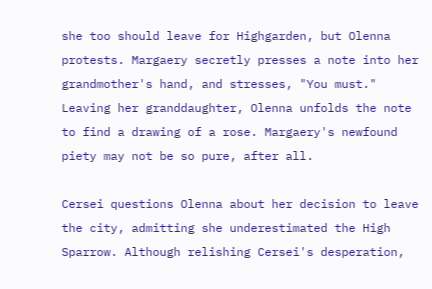she too should leave for Highgarden, but Olenna protests. Margaery secretly presses a note into her grandmother's hand, and stresses, "You must." Leaving her granddaughter, Olenna unfolds the note to find a drawing of a rose. Margaery's newfound piety may not be so pure, after all.

Cersei questions Olenna about her decision to leave the city, admitting she underestimated the High Sparrow. Although relishing Cersei's desperation,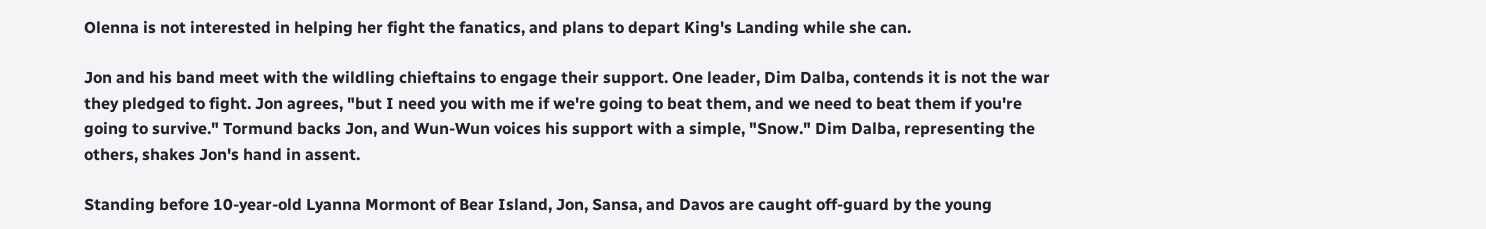Olenna is not interested in helping her fight the fanatics, and plans to depart King's Landing while she can.

Jon and his band meet with the wildling chieftains to engage their support. One leader, Dim Dalba, contends it is not the war they pledged to fight. Jon agrees, "but I need you with me if we're going to beat them, and we need to beat them if you're going to survive." Tormund backs Jon, and Wun-Wun voices his support with a simple, "Snow." Dim Dalba, representing the others, shakes Jon's hand in assent.

Standing before 10-year-old Lyanna Mormont of Bear Island, Jon, Sansa, and Davos are caught off-guard by the young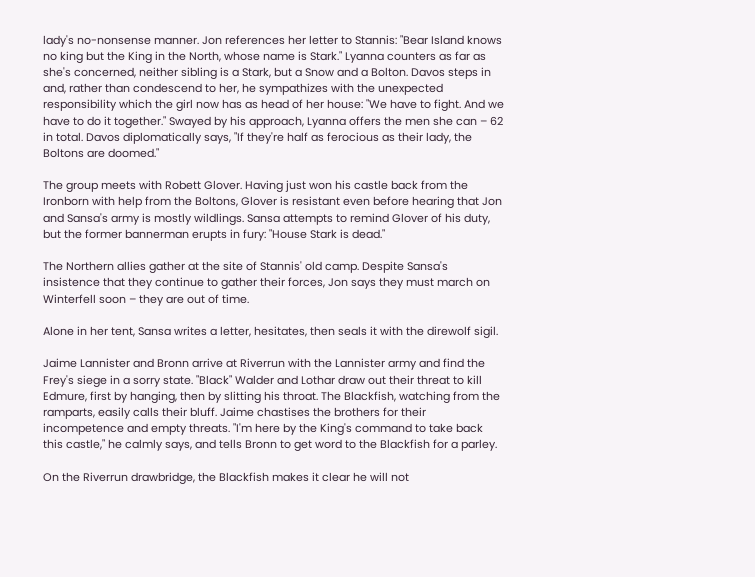lady's no-nonsense manner. Jon references her letter to Stannis: "Bear Island knows no king but the King in the North, whose name is Stark." Lyanna counters as far as she's concerned, neither sibling is a Stark, but a Snow and a Bolton. Davos steps in and, rather than condescend to her, he sympathizes with the unexpected responsibility which the girl now has as head of her house: "We have to fight. And we have to do it together." Swayed by his approach, Lyanna offers the men she can – 62 in total. Davos diplomatically says, "If they're half as ferocious as their lady, the Boltons are doomed."

The group meets with Robett Glover. Having just won his castle back from the Ironborn with help from the Boltons, Glover is resistant even before hearing that Jon and Sansa's army is mostly wildlings. Sansa attempts to remind Glover of his duty, but the former bannerman erupts in fury: "House Stark is dead."

The Northern allies gather at the site of Stannis' old camp. Despite Sansa's insistence that they continue to gather their forces, Jon says they must march on Winterfell soon – they are out of time.

Alone in her tent, Sansa writes a letter, hesitates, then seals it with the direwolf sigil.

Jaime Lannister and Bronn arrive at Riverrun with the Lannister army and find the Frey's siege in a sorry state. "Black" Walder and Lothar draw out their threat to kill Edmure, first by hanging, then by slitting his throat. The Blackfish, watching from the ramparts, easily calls their bluff. Jaime chastises the brothers for their incompetence and empty threats. "I'm here by the King's command to take back this castle," he calmly says, and tells Bronn to get word to the Blackfish for a parley.

On the Riverrun drawbridge, the Blackfish makes it clear he will not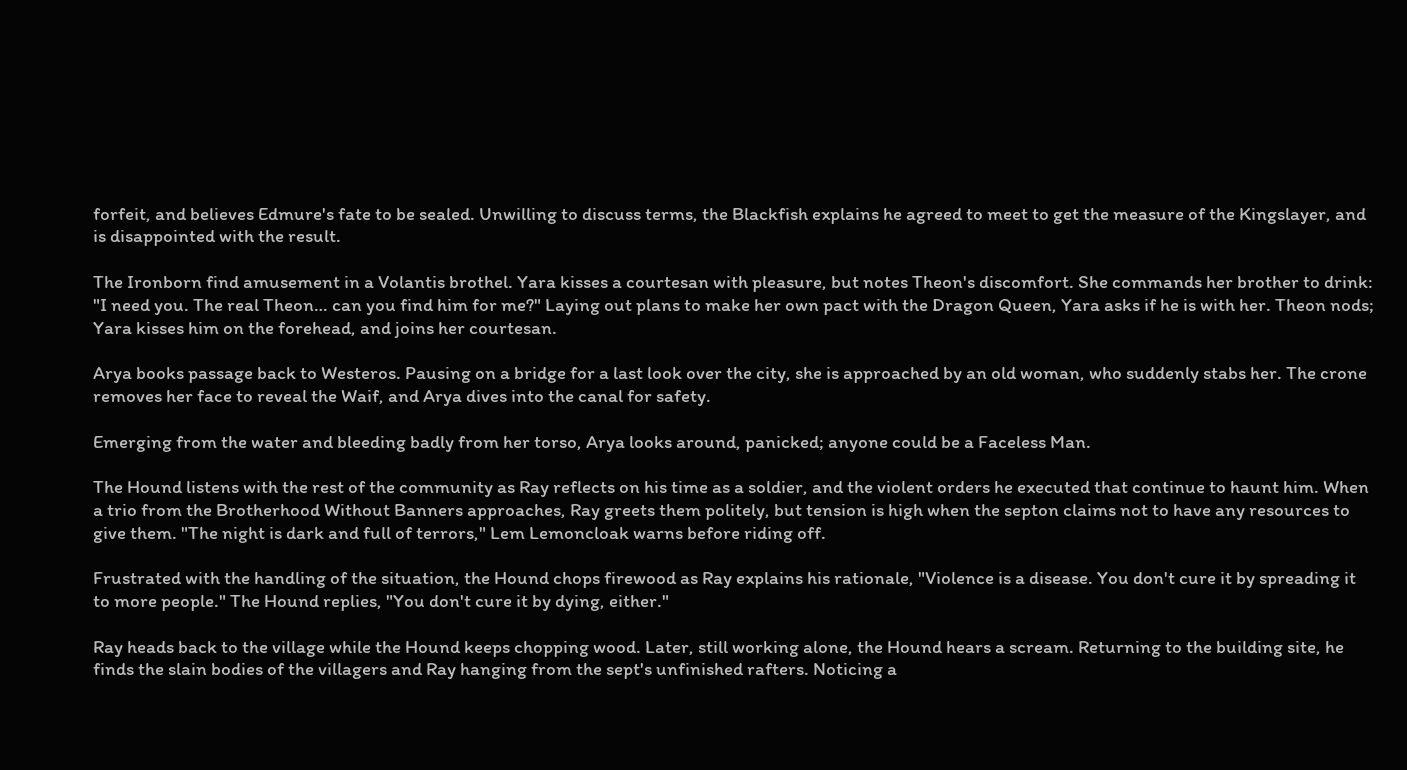forfeit, and believes Edmure's fate to be sealed. Unwilling to discuss terms, the Blackfish explains he agreed to meet to get the measure of the Kingslayer, and is disappointed with the result.

The Ironborn find amusement in a Volantis brothel. Yara kisses a courtesan with pleasure, but notes Theon's discomfort. She commands her brother to drink: "I need you. The real Theon… can you find him for me?" Laying out plans to make her own pact with the Dragon Queen, Yara asks if he is with her. Theon nods; Yara kisses him on the forehead, and joins her courtesan.

Arya books passage back to Westeros. Pausing on a bridge for a last look over the city, she is approached by an old woman, who suddenly stabs her. The crone removes her face to reveal the Waif, and Arya dives into the canal for safety.

Emerging from the water and bleeding badly from her torso, Arya looks around, panicked; anyone could be a Faceless Man.

The Hound listens with the rest of the community as Ray reflects on his time as a soldier, and the violent orders he executed that continue to haunt him. When a trio from the Brotherhood Without Banners approaches, Ray greets them politely, but tension is high when the septon claims not to have any resources to give them. "The night is dark and full of terrors," Lem Lemoncloak warns before riding off.

Frustrated with the handling of the situation, the Hound chops firewood as Ray explains his rationale, "Violence is a disease. You don't cure it by spreading it to more people." The Hound replies, "You don't cure it by dying, either."

Ray heads back to the village while the Hound keeps chopping wood. Later, still working alone, the Hound hears a scream. Returning to the building site, he finds the slain bodies of the villagers and Ray hanging from the sept's unfinished rafters. Noticing a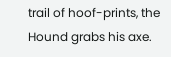trail of hoof-prints, the Hound grabs his axe.